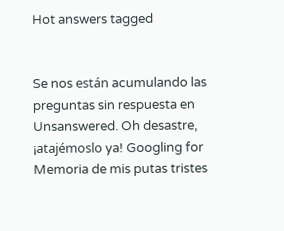Hot answers tagged


Se nos están acumulando las preguntas sin respuesta en Unsanswered. Oh desastre, ¡atajémoslo ya! Googling for Memoria de mis putas tristes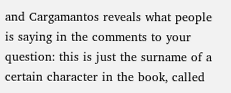and Cargamantos reveals what people is saying in the comments to your question: this is just the surname of a certain character in the book, called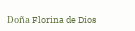Doña Florina de Dios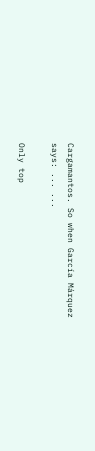Cargamantos. So when García Márquez says: ... ...

Only top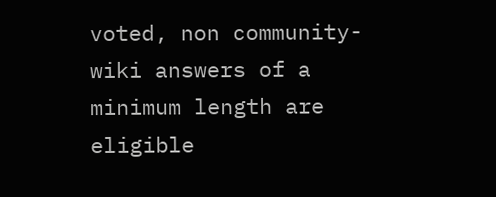voted, non community-wiki answers of a minimum length are eligible